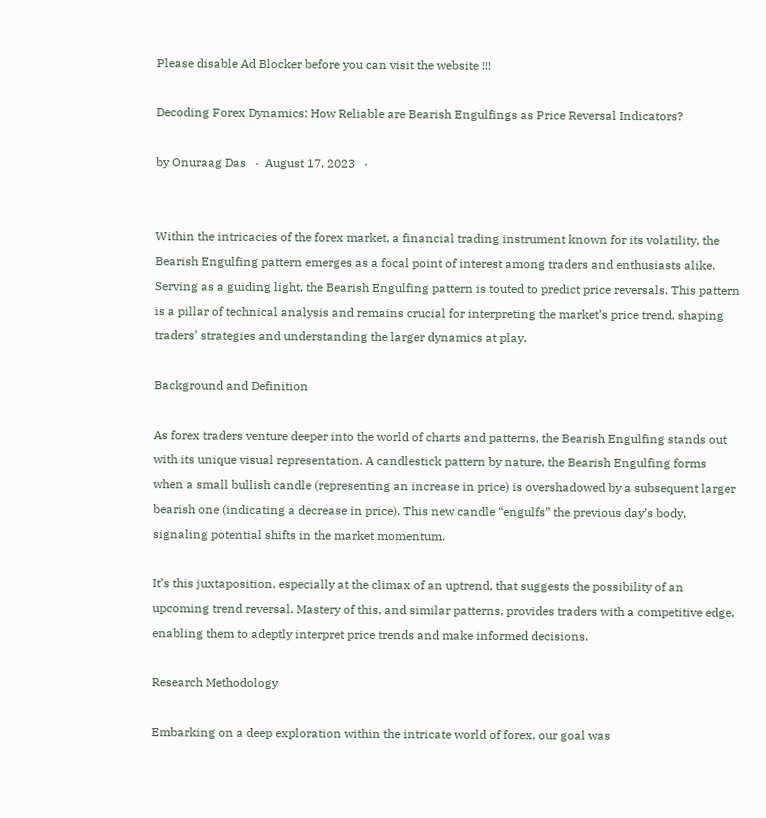Please disable Ad Blocker before you can visit the website !!!

Decoding Forex Dynamics: How Reliable are Bearish Engulfings as Price Reversal Indicators?

by Onuraag Das   ·  August 17, 2023   ·


Within the intricacies of the forex market, a financial trading instrument known for its volatility, the Bearish Engulfing pattern emerges as a focal point of interest among traders and enthusiasts alike. Serving as a guiding light, the Bearish Engulfing pattern is touted to predict price reversals. This pattern is a pillar of technical analysis and remains crucial for interpreting the market’s price trend, shaping traders’ strategies and understanding the larger dynamics at play.

Background and Definition

As forex traders venture deeper into the world of charts and patterns, the Bearish Engulfing stands out with its unique visual representation. A candlestick pattern by nature, the Bearish Engulfing forms when a small bullish candle (representing an increase in price) is overshadowed by a subsequent larger bearish one (indicating a decrease in price). This new candle “engulfs” the previous day’s body, signaling potential shifts in the market momentum.

It’s this juxtaposition, especially at the climax of an uptrend, that suggests the possibility of an upcoming trend reversal. Mastery of this, and similar patterns, provides traders with a competitive edge, enabling them to adeptly interpret price trends and make informed decisions.

Research Methodology

Embarking on a deep exploration within the intricate world of forex, our goal was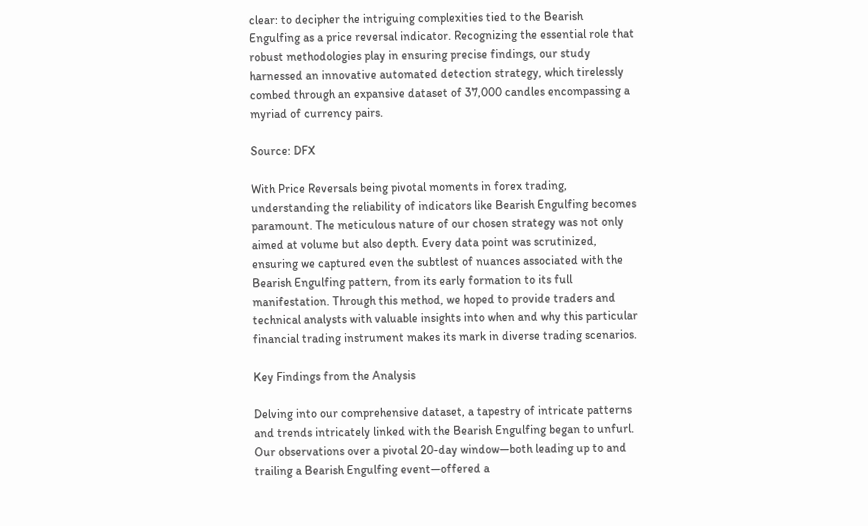clear: to decipher the intriguing complexities tied to the Bearish Engulfing as a price reversal indicator. Recognizing the essential role that robust methodologies play in ensuring precise findings, our study harnessed an innovative automated detection strategy, which tirelessly combed through an expansive dataset of 37,000 candles encompassing a myriad of currency pairs.

Source: DFX

With Price Reversals being pivotal moments in forex trading, understanding the reliability of indicators like Bearish Engulfing becomes paramount. The meticulous nature of our chosen strategy was not only aimed at volume but also depth. Every data point was scrutinized, ensuring we captured even the subtlest of nuances associated with the Bearish Engulfing pattern, from its early formation to its full manifestation. Through this method, we hoped to provide traders and technical analysts with valuable insights into when and why this particular financial trading instrument makes its mark in diverse trading scenarios.

Key Findings from the Analysis

Delving into our comprehensive dataset, a tapestry of intricate patterns and trends intricately linked with the Bearish Engulfing began to unfurl. Our observations over a pivotal 20-day window—both leading up to and trailing a Bearish Engulfing event—offered a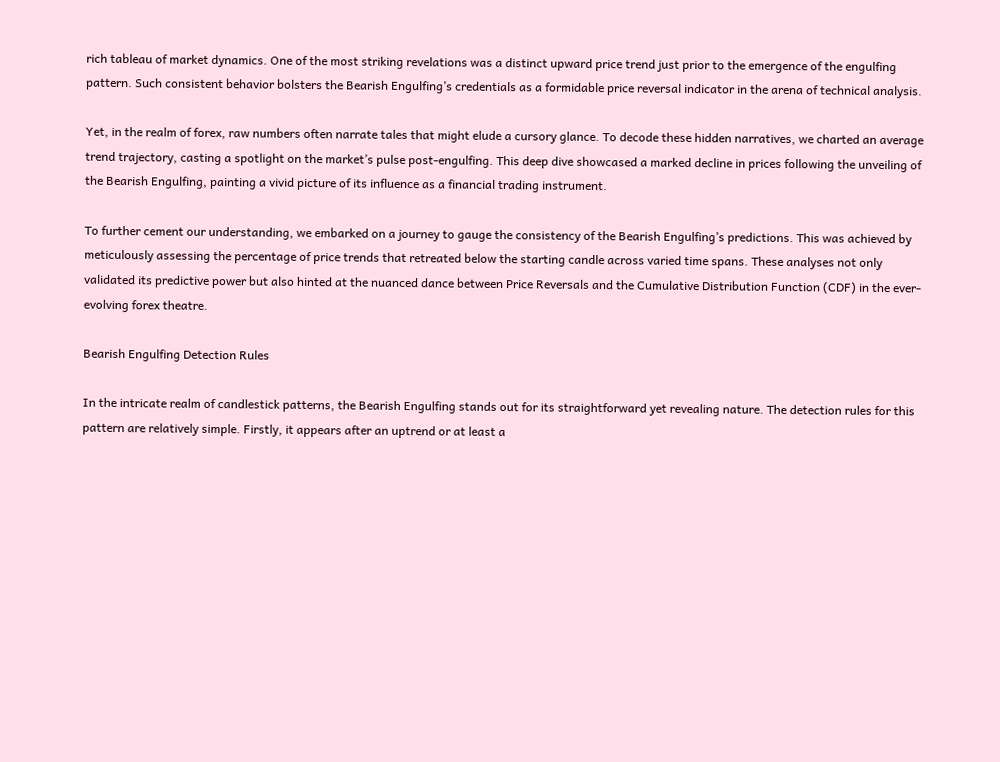rich tableau of market dynamics. One of the most striking revelations was a distinct upward price trend just prior to the emergence of the engulfing pattern. Such consistent behavior bolsters the Bearish Engulfing’s credentials as a formidable price reversal indicator in the arena of technical analysis.

Yet, in the realm of forex, raw numbers often narrate tales that might elude a cursory glance. To decode these hidden narratives, we charted an average trend trajectory, casting a spotlight on the market’s pulse post-engulfing. This deep dive showcased a marked decline in prices following the unveiling of the Bearish Engulfing, painting a vivid picture of its influence as a financial trading instrument.

To further cement our understanding, we embarked on a journey to gauge the consistency of the Bearish Engulfing’s predictions. This was achieved by meticulously assessing the percentage of price trends that retreated below the starting candle across varied time spans. These analyses not only validated its predictive power but also hinted at the nuanced dance between Price Reversals and the Cumulative Distribution Function (CDF) in the ever-evolving forex theatre.

Bearish Engulfing Detection Rules

In the intricate realm of candlestick patterns, the Bearish Engulfing stands out for its straightforward yet revealing nature. The detection rules for this pattern are relatively simple. Firstly, it appears after an uptrend or at least a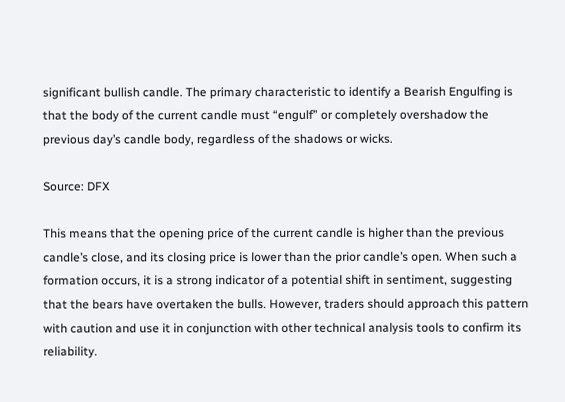significant bullish candle. The primary characteristic to identify a Bearish Engulfing is that the body of the current candle must “engulf” or completely overshadow the previous day’s candle body, regardless of the shadows or wicks.

Source: DFX

This means that the opening price of the current candle is higher than the previous candle’s close, and its closing price is lower than the prior candle’s open. When such a formation occurs, it is a strong indicator of a potential shift in sentiment, suggesting that the bears have overtaken the bulls. However, traders should approach this pattern with caution and use it in conjunction with other technical analysis tools to confirm its reliability.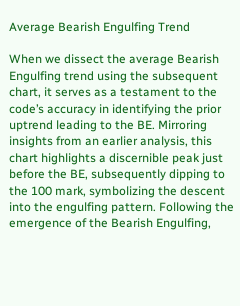Average Bearish Engulfing Trend

When we dissect the average Bearish Engulfing trend using the subsequent chart, it serves as a testament to the code’s accuracy in identifying the prior uptrend leading to the BE. Mirroring insights from an earlier analysis, this chart highlights a discernible peak just before the BE, subsequently dipping to the 100 mark, symbolizing the descent into the engulfing pattern. Following the emergence of the Bearish Engulfing,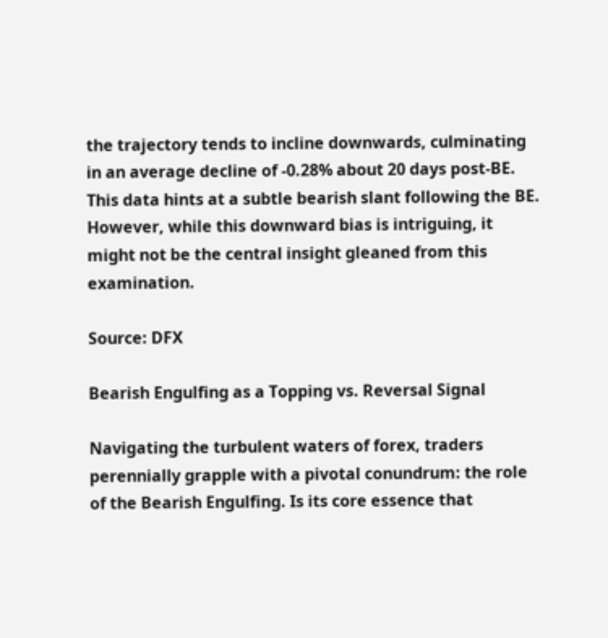the trajectory tends to incline downwards, culminating in an average decline of -0.28% about 20 days post-BE. This data hints at a subtle bearish slant following the BE. However, while this downward bias is intriguing, it might not be the central insight gleaned from this examination.

Source: DFX

Bearish Engulfing as a Topping vs. Reversal Signal

Navigating the turbulent waters of forex, traders perennially grapple with a pivotal conundrum: the role of the Bearish Engulfing. Is its core essence that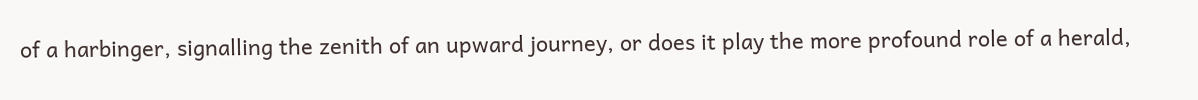of a harbinger, signalling the zenith of an upward journey, or does it play the more profound role of a herald,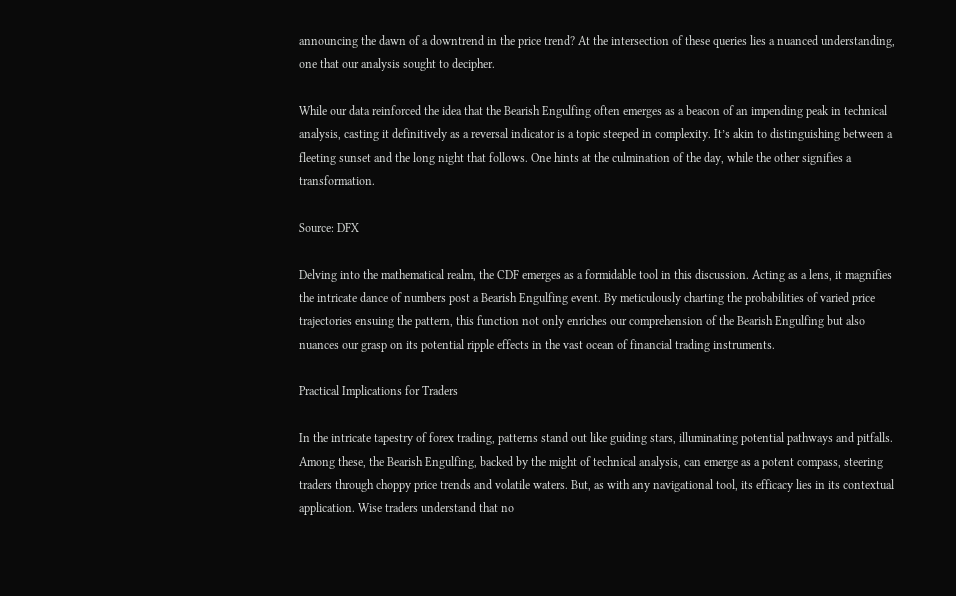announcing the dawn of a downtrend in the price trend? At the intersection of these queries lies a nuanced understanding, one that our analysis sought to decipher.

While our data reinforced the idea that the Bearish Engulfing often emerges as a beacon of an impending peak in technical analysis, casting it definitively as a reversal indicator is a topic steeped in complexity. It’s akin to distinguishing between a fleeting sunset and the long night that follows. One hints at the culmination of the day, while the other signifies a transformation.

Source: DFX

Delving into the mathematical realm, the CDF emerges as a formidable tool in this discussion. Acting as a lens, it magnifies the intricate dance of numbers post a Bearish Engulfing event. By meticulously charting the probabilities of varied price trajectories ensuing the pattern, this function not only enriches our comprehension of the Bearish Engulfing but also nuances our grasp on its potential ripple effects in the vast ocean of financial trading instruments.

Practical Implications for Traders

In the intricate tapestry of forex trading, patterns stand out like guiding stars, illuminating potential pathways and pitfalls. Among these, the Bearish Engulfing, backed by the might of technical analysis, can emerge as a potent compass, steering traders through choppy price trends and volatile waters. But, as with any navigational tool, its efficacy lies in its contextual application. Wise traders understand that no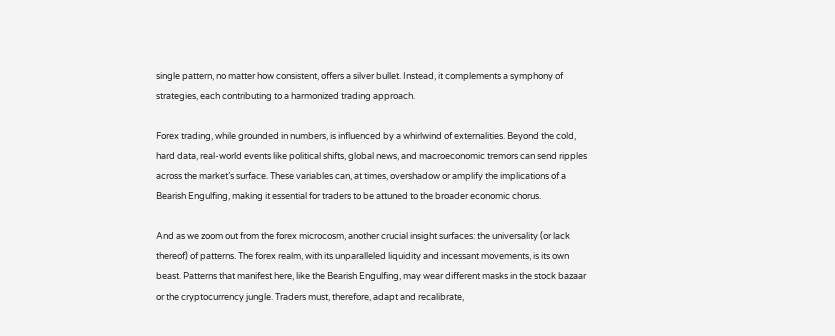single pattern, no matter how consistent, offers a silver bullet. Instead, it complements a symphony of strategies, each contributing to a harmonized trading approach.

Forex trading, while grounded in numbers, is influenced by a whirlwind of externalities. Beyond the cold, hard data, real-world events like political shifts, global news, and macroeconomic tremors can send ripples across the market’s surface. These variables can, at times, overshadow or amplify the implications of a Bearish Engulfing, making it essential for traders to be attuned to the broader economic chorus.

And as we zoom out from the forex microcosm, another crucial insight surfaces: the universality (or lack thereof) of patterns. The forex realm, with its unparalleled liquidity and incessant movements, is its own beast. Patterns that manifest here, like the Bearish Engulfing, may wear different masks in the stock bazaar or the cryptocurrency jungle. Traders must, therefore, adapt and recalibrate,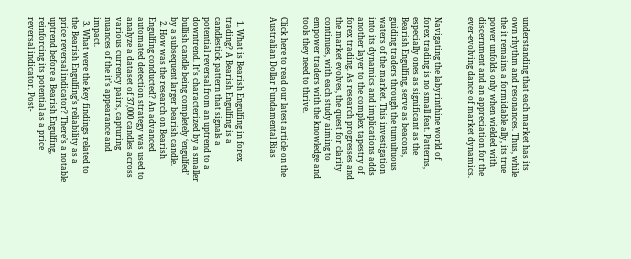understanding that each market has its own rhythm and resonances. Thus, while the it remains a formidable ally, its true power unfolds only when wielded with discernment and an appreciation for the ever-evolving dance of market dynamics.


Navigating the labyrinthine world of forex trading is no small feat. Patterns, especially ones as significant as the Bearish Engulfing, serve as beacons, guiding traders through the tumultuous waters of the market. This investigation into its dynamics and implications adds another layer to the complex tapestry of forex trading. As research progresses and the market evolves, the quest for clarity continues, with each study aiming to empower traders with the knowledge and tools they need to thrive.

Click here to read our latest article on the Australian Dollar Fundamental Bias


  1. What is Bearish Engulfing in forex trading? A Bearish Engulfing is a candlestick pattern that signals a potential reversal from an uptrend to a downtrend. It’s characterized by a smaller bullish candle being completely ‘engulfed’ by a subsequent larger bearish candle.
  2. How was the research on Bearish Engulfing conducted? An advanced automated detection strategy was used to analyze a dataset of 37,000 candles across various currency pairs, capturing nuances of the it’s appearance and impact.
  3. What were the key findings related to the Bearish Engulfing’s reliability as a price reversal indicator? There’s a notable uptrend before a Bearish Engulfing, reinforcing its potential as a price reversal indicator. Post-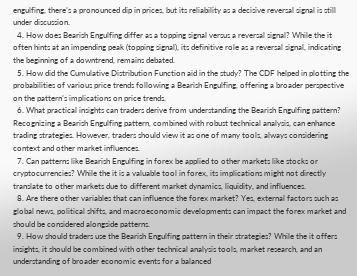engulfing, there’s a pronounced dip in prices, but its reliability as a decisive reversal signal is still under discussion.
  4. How does Bearish Engulfing differ as a topping signal versus a reversal signal? While the it often hints at an impending peak (topping signal), its definitive role as a reversal signal, indicating the beginning of a downtrend, remains debated.
  5. How did the Cumulative Distribution Function aid in the study? The CDF helped in plotting the probabilities of various price trends following a Bearish Engulfing, offering a broader perspective on the pattern’s implications on price trends.
  6. What practical insights can traders derive from understanding the Bearish Engulfing pattern? Recognizing a Bearish Engulfing pattern, combined with robust technical analysis, can enhance trading strategies. However, traders should view it as one of many tools, always considering context and other market influences.
  7. Can patterns like Bearish Engulfing in forex be applied to other markets like stocks or cryptocurrencies? While the it is a valuable tool in forex, its implications might not directly translate to other markets due to different market dynamics, liquidity, and influences.
  8. Are there other variables that can influence the forex market? Yes, external factors such as global news, political shifts, and macroeconomic developments can impact the forex market and should be considered alongside patterns.
  9. How should traders use the Bearish Engulfing pattern in their strategies? While the it offers insights, it should be combined with other technical analysis tools, market research, and an understanding of broader economic events for a balanced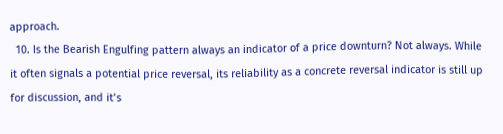approach.
  10. Is the Bearish Engulfing pattern always an indicator of a price downturn? Not always. While it often signals a potential price reversal, its reliability as a concrete reversal indicator is still up for discussion, and it’s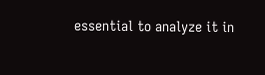essential to analyze it in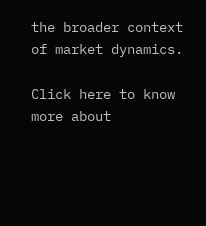the broader context of market dynamics.

Click here to know more about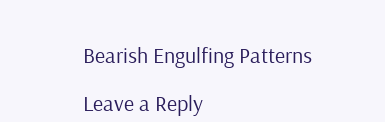Bearish Engulfing Patterns

Leave a Reply